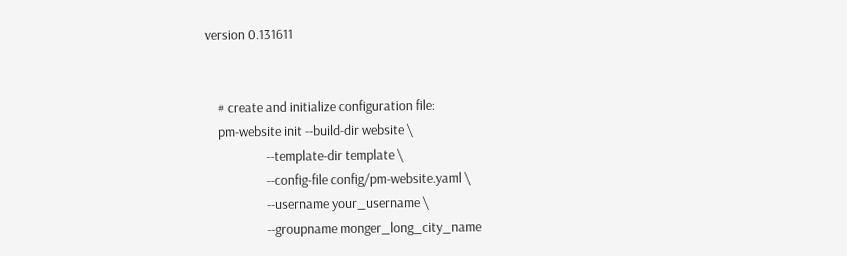version 0.131611


    # create and initialize configuration file:
    pm-website init --build-dir website \
                    --template-dir template \
                    --config-file config/pm-website.yaml \
                    --username your_username \
                    --groupname monger_long_city_name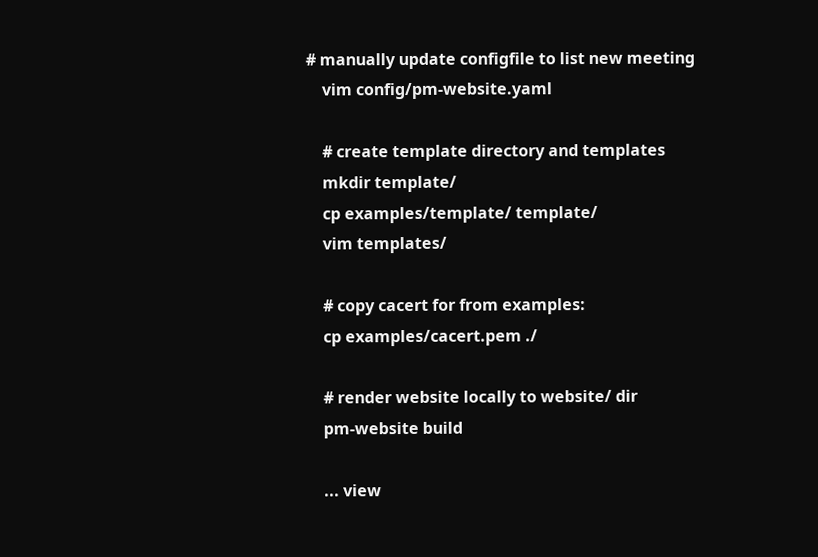# manually update configfile to list new meeting
    vim config/pm-website.yaml

    # create template directory and templates
    mkdir template/
    cp examples/template/ template/
    vim templates/

    # copy cacert for from examples:
    cp examples/cacert.pem ./

    # render website locally to website/ dir
    pm-website build

    ... view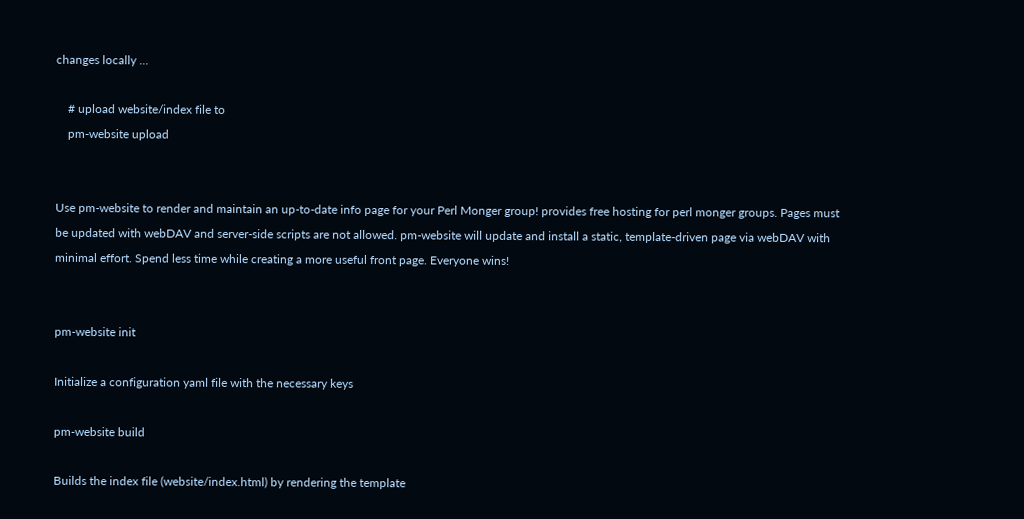changes locally ...

    # upload website/index file to
    pm-website upload


Use pm-website to render and maintain an up-to-date info page for your Perl Monger group! provides free hosting for perl monger groups. Pages must be updated with webDAV and server-side scripts are not allowed. pm-website will update and install a static, template-driven page via webDAV with minimal effort. Spend less time while creating a more useful front page. Everyone wins!


pm-website init

Initialize a configuration yaml file with the necessary keys

pm-website build

Builds the index file (website/index.html) by rendering the template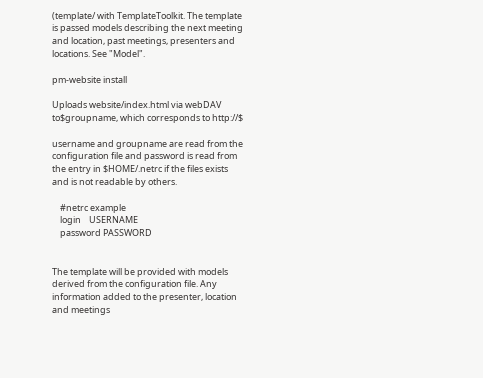(template/ with TemplateToolkit. The template is passed models describing the next meeting and location, past meetings, presenters and locations. See "Model".

pm-website install

Uploads website/index.html via webDAV to$groupname, which corresponds to http://$

username and groupname are read from the configuration file and password is read from the entry in $HOME/.netrc if the files exists and is not readable by others.

    #netrc example
    login    USERNAME
    password PASSWORD


The template will be provided with models derived from the configuration file. Any information added to the presenter, location and meetings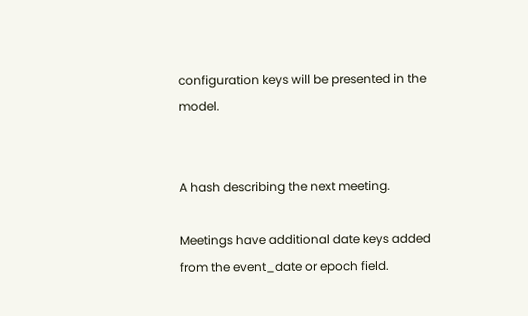configuration keys will be presented in the model.


A hash describing the next meeting.

Meetings have additional date keys added from the event_date or epoch field.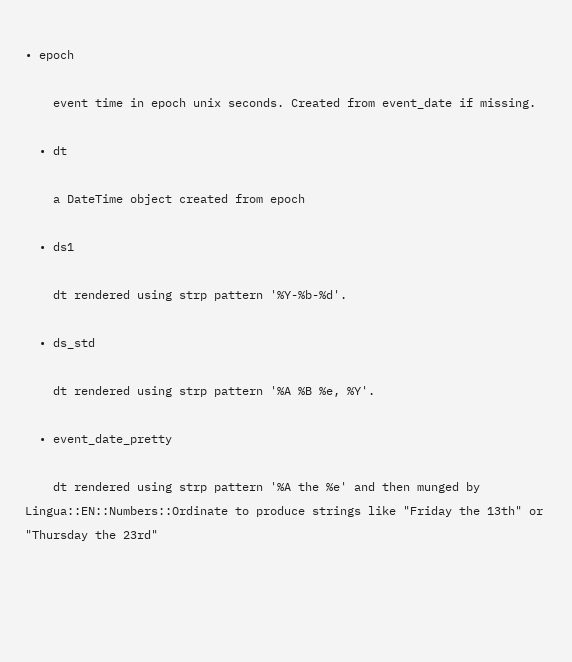• epoch

    event time in epoch unix seconds. Created from event_date if missing.

  • dt

    a DateTime object created from epoch

  • ds1

    dt rendered using strp pattern '%Y-%b-%d'.

  • ds_std

    dt rendered using strp pattern '%A %B %e, %Y'.

  • event_date_pretty

    dt rendered using strp pattern '%A the %e' and then munged by Lingua::EN::Numbers::Ordinate to produce strings like "Friday the 13th" or "Thursday the 23rd"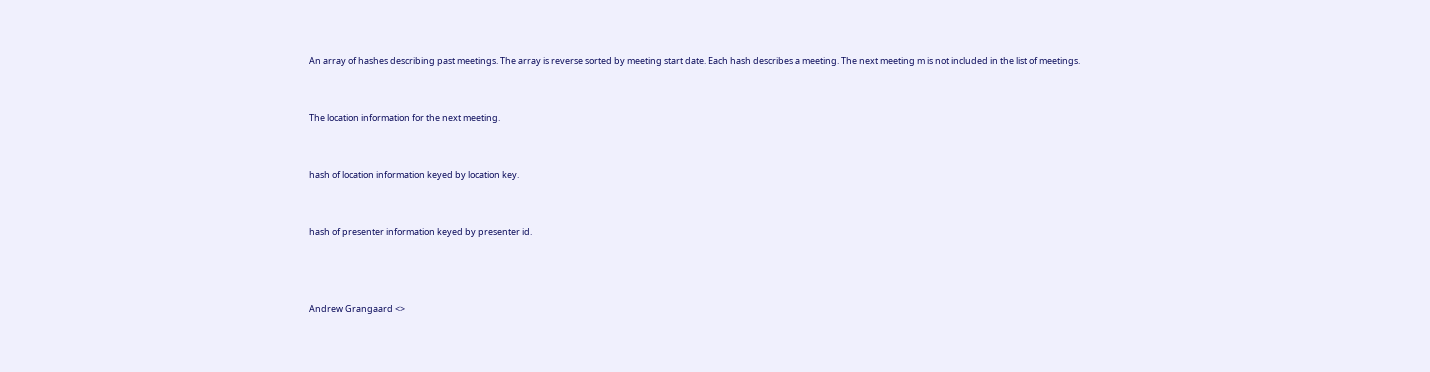An array of hashes describing past meetings. The array is reverse sorted by meeting start date. Each hash describes a meeting. The next meeting m is not included in the list of meetings.


The location information for the next meeting.


hash of location information keyed by location key.


hash of presenter information keyed by presenter id.



Andrew Grangaard <>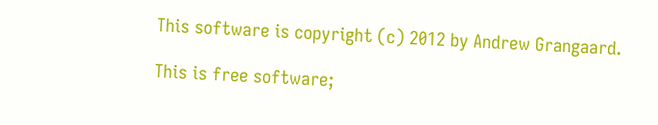This software is copyright (c) 2012 by Andrew Grangaard.

This is free software;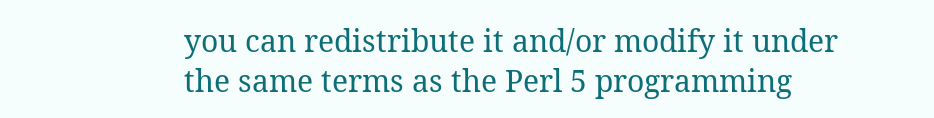you can redistribute it and/or modify it under the same terms as the Perl 5 programming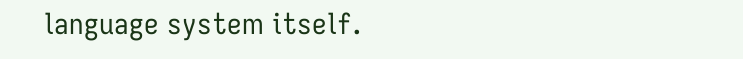language system itself.